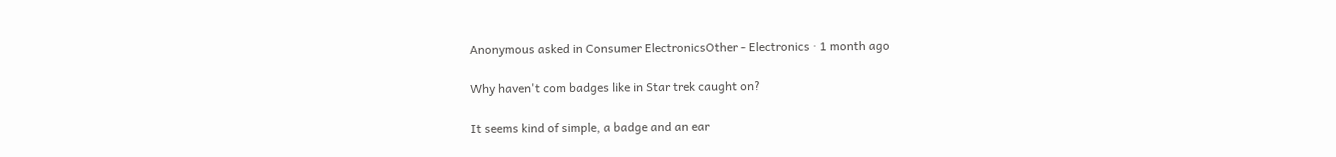Anonymous asked in Consumer ElectronicsOther - Electronics · 1 month ago

Why haven't com badges like in Star trek caught on?

It seems kind of simple, a badge and an ear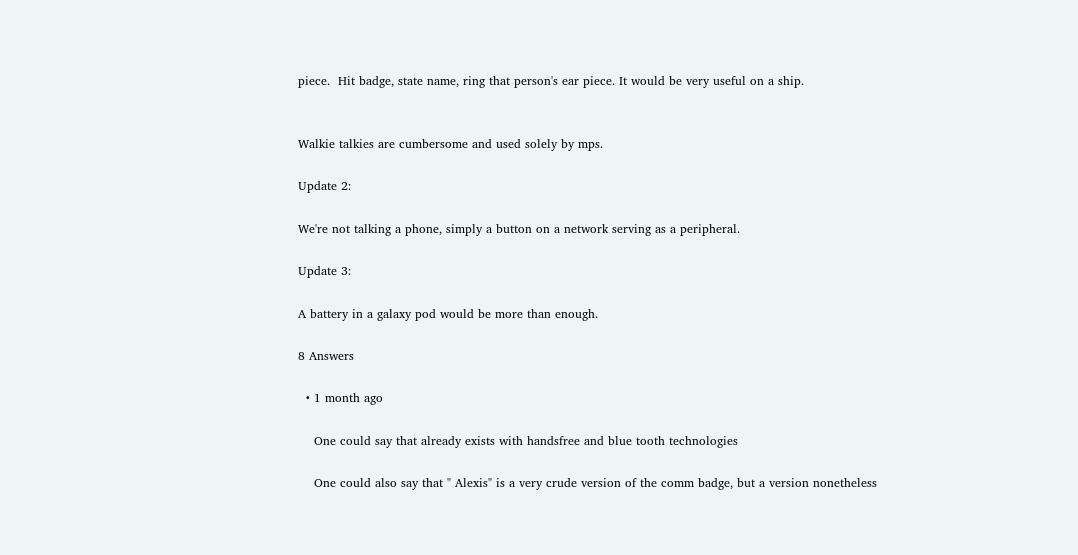piece.  Hit badge, state name, ring that person's ear piece. It would be very useful on a ship.


Walkie talkies are cumbersome and used solely by mps.

Update 2:

We're not talking a phone, simply a button on a network serving as a peripheral.

Update 3:

A battery in a galaxy pod would be more than enough.

8 Answers

  • 1 month ago

    One could say that already exists with handsfree and blue tooth technologies

    One could also say that " Alexis" is a very crude version of the comm badge, but a version nonetheless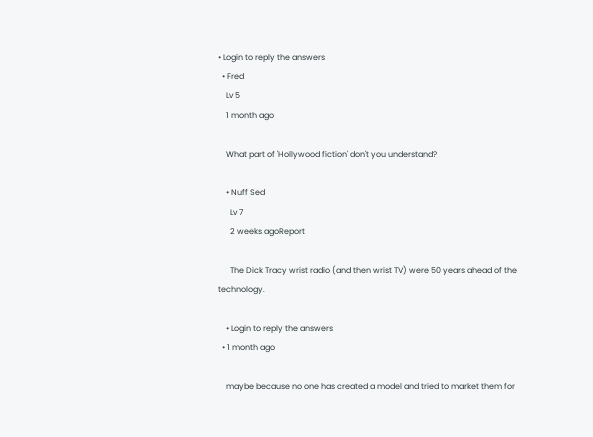• Login to reply the answers
  • Fred
    Lv 5
    1 month ago

    What part of 'Hollywood fiction' don't you understand?

    • Nuff Sed
      Lv 7
      2 weeks agoReport

      The Dick Tracy wrist radio (and then wrist TV) were 50 years ahead of the technology.

    • Login to reply the answers
  • 1 month ago

    maybe because no one has created a model and tried to market them for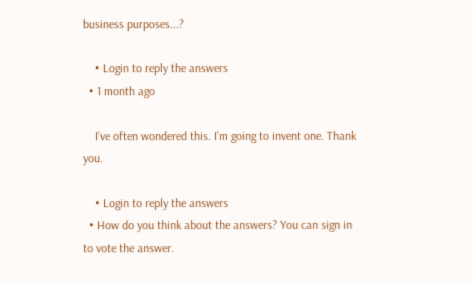business purposes...?

    • Login to reply the answers
  • 1 month ago

    I’ve often wondered this. I’m going to invent one. Thank you.

    • Login to reply the answers
  • How do you think about the answers? You can sign in to vote the answer.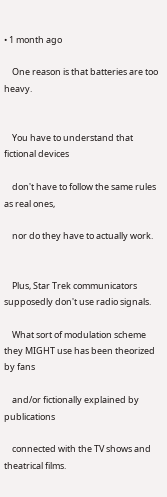• 1 month ago

    One reason is that batteries are too heavy.


    You have to understand that fictional devices

    don't have to follow the same rules as real ones,

    nor do they have to actually work.


    Plus, Star Trek communicators supposedly don't use radio signals.

    What sort of modulation scheme they MIGHT use has been theorized by fans

    and/or fictionally explained by publications

    connected with the TV shows and theatrical films.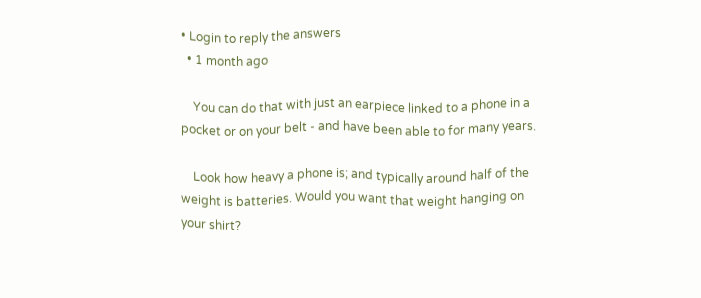• Login to reply the answers
  • 1 month ago

    You can do that with just an earpiece linked to a phone in a pocket or on your belt - and have been able to for many years.

    Look how heavy a phone is; and typically around half of the weight is batteries. Would you want that weight hanging on your shirt?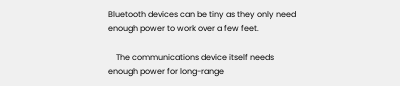Bluetooth devices can be tiny as they only need enough power to work over a few feet.

    The communications device itself needs enough power for long-range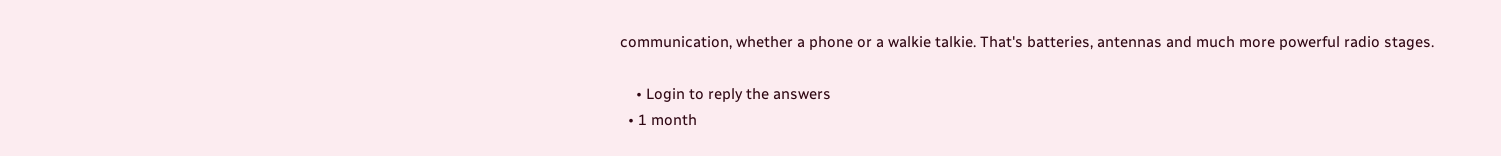communication, whether a phone or a walkie talkie. That's batteries, antennas and much more powerful radio stages.

    • Login to reply the answers
  • 1 month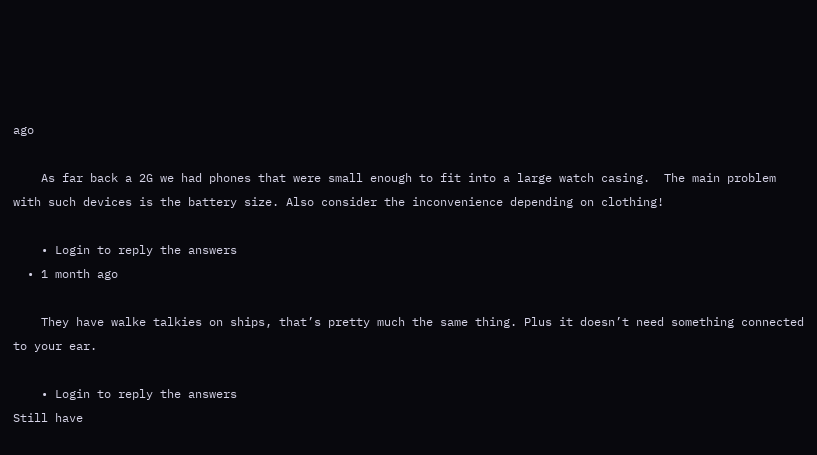ago

    As far back a 2G we had phones that were small enough to fit into a large watch casing.  The main problem with such devices is the battery size. Also consider the inconvenience depending on clothing!

    • Login to reply the answers
  • 1 month ago

    They have walke talkies on ships, that’s pretty much the same thing. Plus it doesn’t need something connected to your ear.

    • Login to reply the answers
Still have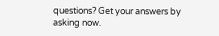questions? Get your answers by asking now.